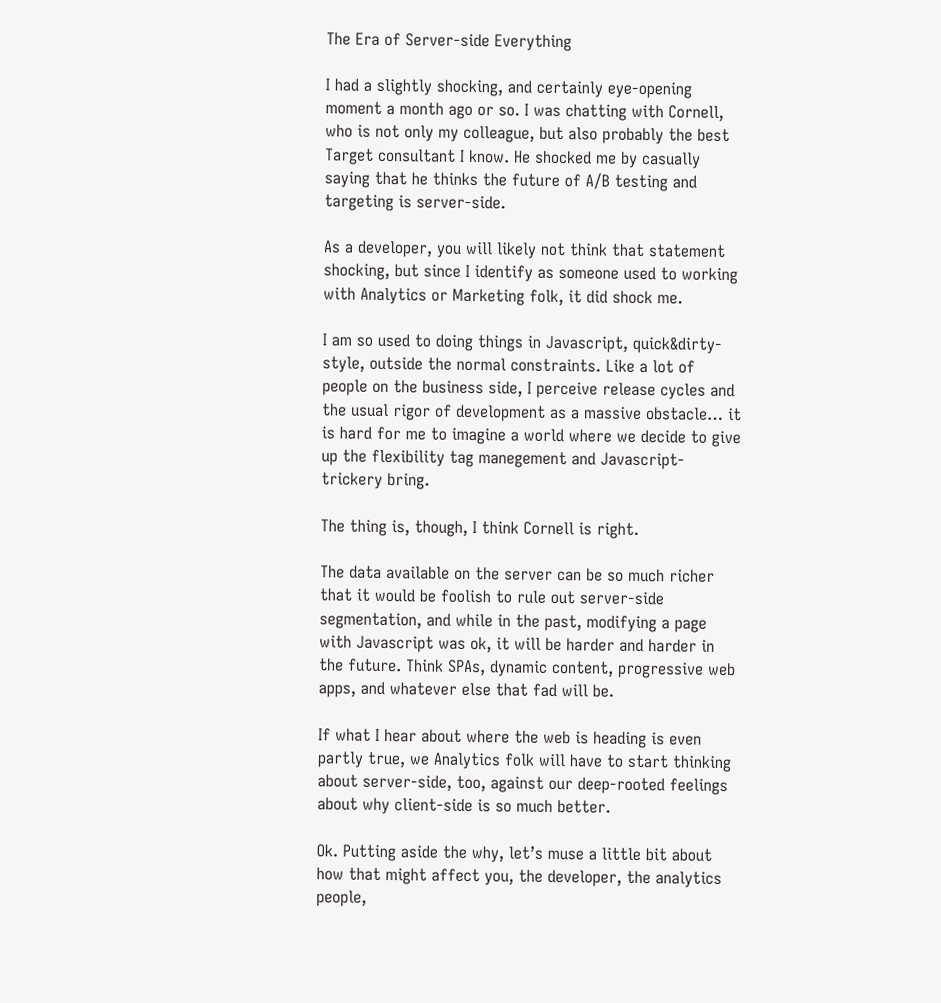The Era of Server-side Everything

I had a slightly shocking, and certainly eye-opening moment a month ago or so. I was chatting with Cornell, who is not only my colleague, but also probably the best Target consultant I know. He shocked me by casually saying that he thinks the future of A/B testing and targeting is server-side.

As a developer, you will likely not think that statement shocking, but since I identify as someone used to working with Analytics or Marketing folk, it did shock me.

I am so used to doing things in Javascript, quick&dirty-style, outside the normal constraints. Like a lot of people on the business side, I perceive release cycles and the usual rigor of development as a massive obstacle… it is hard for me to imagine a world where we decide to give up the flexibility tag manegement and Javascript-trickery bring.

The thing is, though, I think Cornell is right.

The data available on the server can be so much richer that it would be foolish to rule out server-side segmentation, and while in the past, modifying a page with Javascript was ok, it will be harder and harder in the future. Think SPAs, dynamic content, progressive web apps, and whatever else that fad will be.

If what I hear about where the web is heading is even partly true, we Analytics folk will have to start thinking about server-side, too, against our deep-rooted feelings about why client-side is so much better.

Ok. Putting aside the why, let’s muse a little bit about how that might affect you, the developer, the analytics people,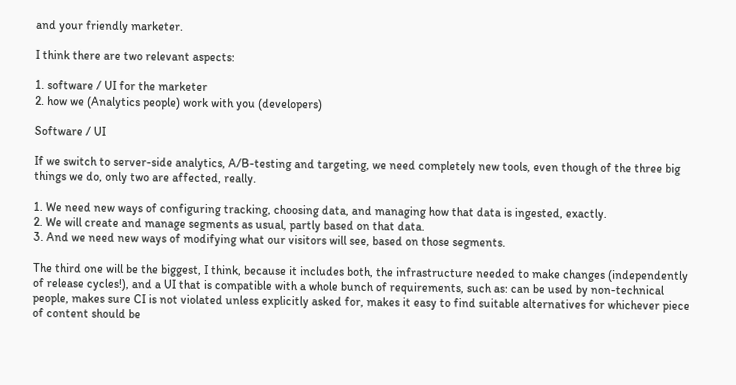and your friendly marketer.

I think there are two relevant aspects:

1. software / UI for the marketer
2. how we (Analytics people) work with you (developers)

Software / UI

If we switch to server-side analytics, A/B-testing and targeting, we need completely new tools, even though of the three big things we do, only two are affected, really.

1. We need new ways of configuring tracking, choosing data, and managing how that data is ingested, exactly.
2. We will create and manage segments as usual, partly based on that data.
3. And we need new ways of modifying what our visitors will see, based on those segments.

The third one will be the biggest, I think, because it includes both, the infrastructure needed to make changes (independently of release cycles!), and a UI that is compatible with a whole bunch of requirements, such as: can be used by non-technical people, makes sure CI is not violated unless explicitly asked for, makes it easy to find suitable alternatives for whichever piece of content should be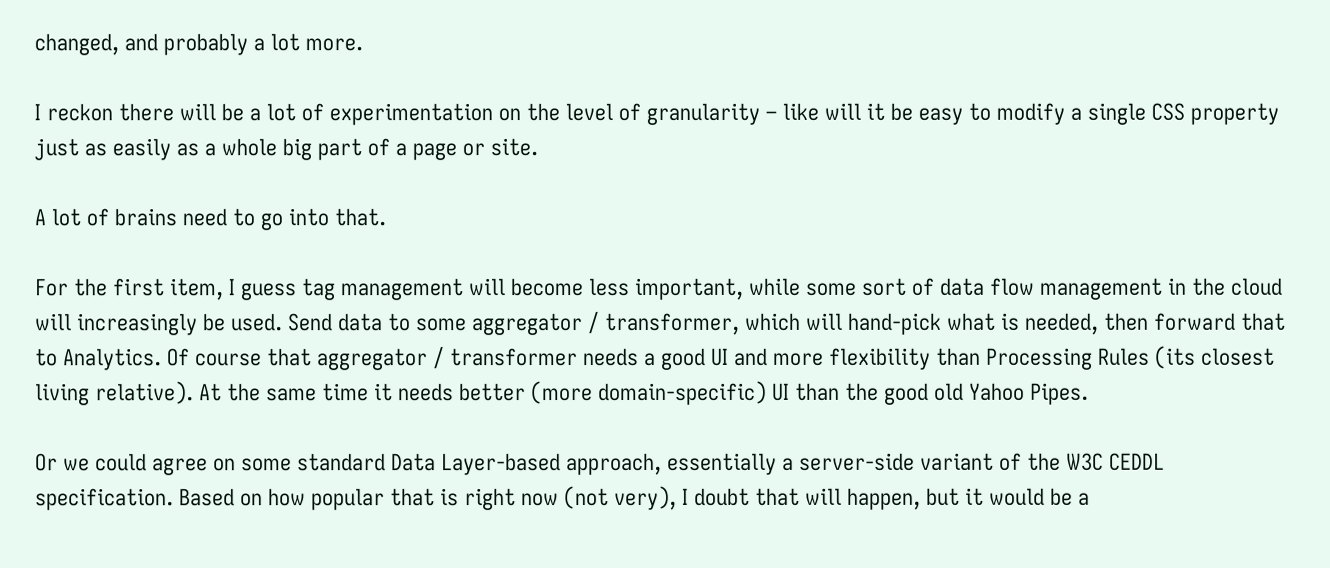changed, and probably a lot more.

I reckon there will be a lot of experimentation on the level of granularity – like will it be easy to modify a single CSS property just as easily as a whole big part of a page or site.

A lot of brains need to go into that.

For the first item, I guess tag management will become less important, while some sort of data flow management in the cloud will increasingly be used. Send data to some aggregator / transformer, which will hand-pick what is needed, then forward that to Analytics. Of course that aggregator / transformer needs a good UI and more flexibility than Processing Rules (its closest living relative). At the same time it needs better (more domain-specific) UI than the good old Yahoo Pipes.

Or we could agree on some standard Data Layer-based approach, essentially a server-side variant of the W3C CEDDL specification. Based on how popular that is right now (not very), I doubt that will happen, but it would be a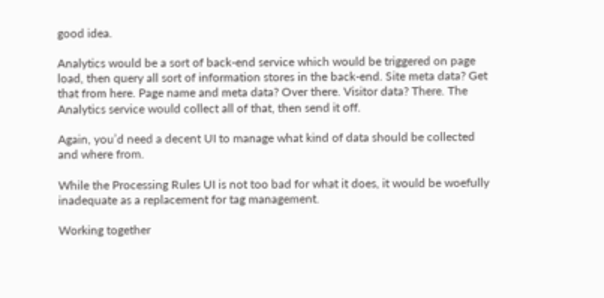good idea.

Analytics would be a sort of back-end service which would be triggered on page load, then query all sort of information stores in the back-end. Site meta data? Get that from here. Page name and meta data? Over there. Visitor data? There. The Analytics service would collect all of that, then send it off.

Again, you’d need a decent UI to manage what kind of data should be collected and where from.

While the Processing Rules UI is not too bad for what it does, it would be woefully inadequate as a replacement for tag management.

Working together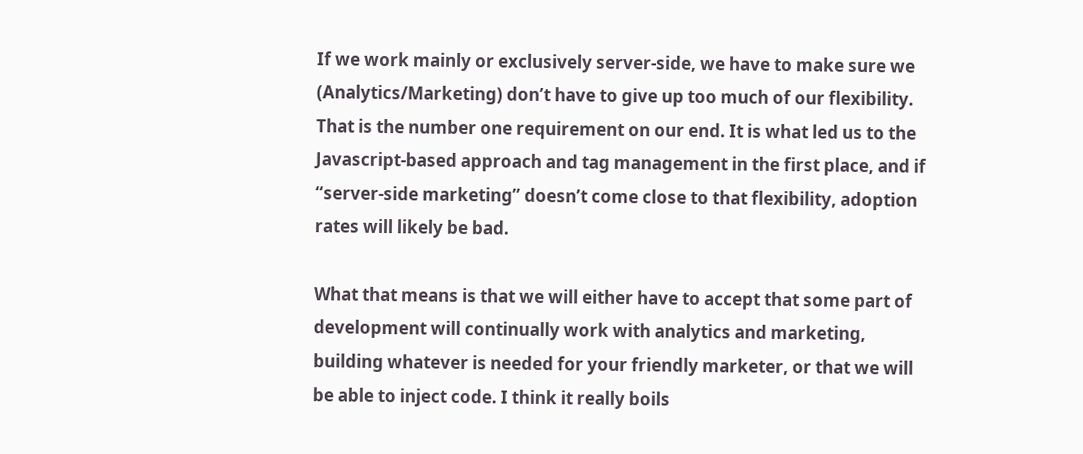If we work mainly or exclusively server-side, we have to make sure we (Analytics/Marketing) don’t have to give up too much of our flexibility. That is the number one requirement on our end. It is what led us to the Javascript-based approach and tag management in the first place, and if “server-side marketing” doesn’t come close to that flexibility, adoption rates will likely be bad.

What that means is that we will either have to accept that some part of development will continually work with analytics and marketing, building whatever is needed for your friendly marketer, or that we will be able to inject code. I think it really boils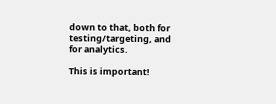down to that, both for testing/targeting, and for analytics.

This is important!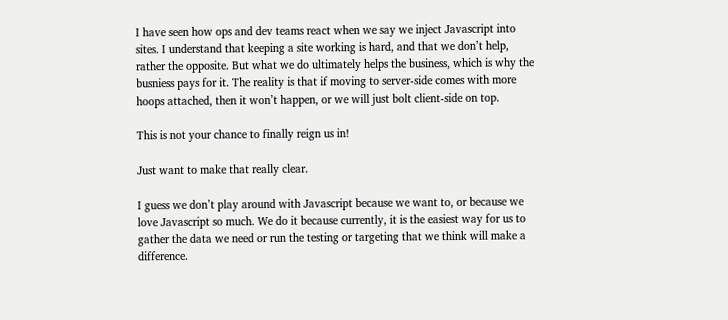I have seen how ops and dev teams react when we say we inject Javascript into sites. I understand that keeping a site working is hard, and that we don’t help, rather the opposite. But what we do ultimately helps the business, which is why the busniess pays for it. The reality is that if moving to server-side comes with more hoops attached, then it won’t happen, or we will just bolt client-side on top.

This is not your chance to finally reign us in!

Just want to make that really clear.

I guess we don’t play around with Javascript because we want to, or because we love Javascript so much. We do it because currently, it is the easiest way for us to gather the data we need or run the testing or targeting that we think will make a difference.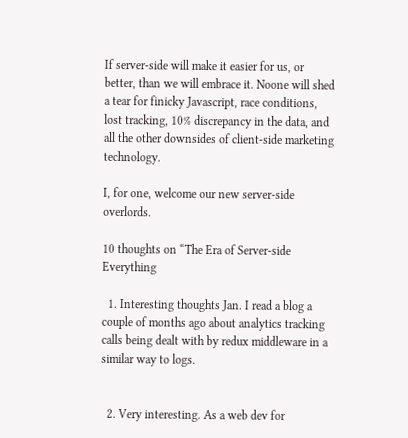If server-side will make it easier for us, or better, than we will embrace it. Noone will shed a tear for finicky Javascript, race conditions, lost tracking, 10% discrepancy in the data, and all the other downsides of client-side marketing technology.

I, for one, welcome our new server-side overlords.

10 thoughts on “The Era of Server-side Everything

  1. Interesting thoughts Jan. I read a blog a couple of months ago about analytics tracking calls being dealt with by redux middleware in a similar way to logs.


  2. Very interesting. As a web dev for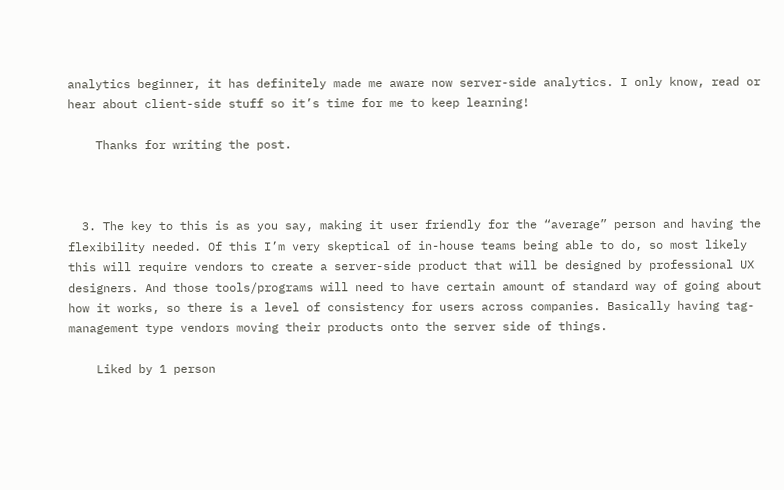analytics beginner, it has definitely made me aware now server-side analytics. I only know, read or hear about client-side stuff so it’s time for me to keep learning!

    Thanks for writing the post.



  3. The key to this is as you say, making it user friendly for the “average” person and having the flexibility needed. Of this I’m very skeptical of in-house teams being able to do, so most likely this will require vendors to create a server-side product that will be designed by professional UX designers. And those tools/programs will need to have certain amount of standard way of going about how it works, so there is a level of consistency for users across companies. Basically having tag-management type vendors moving their products onto the server side of things.

    Liked by 1 person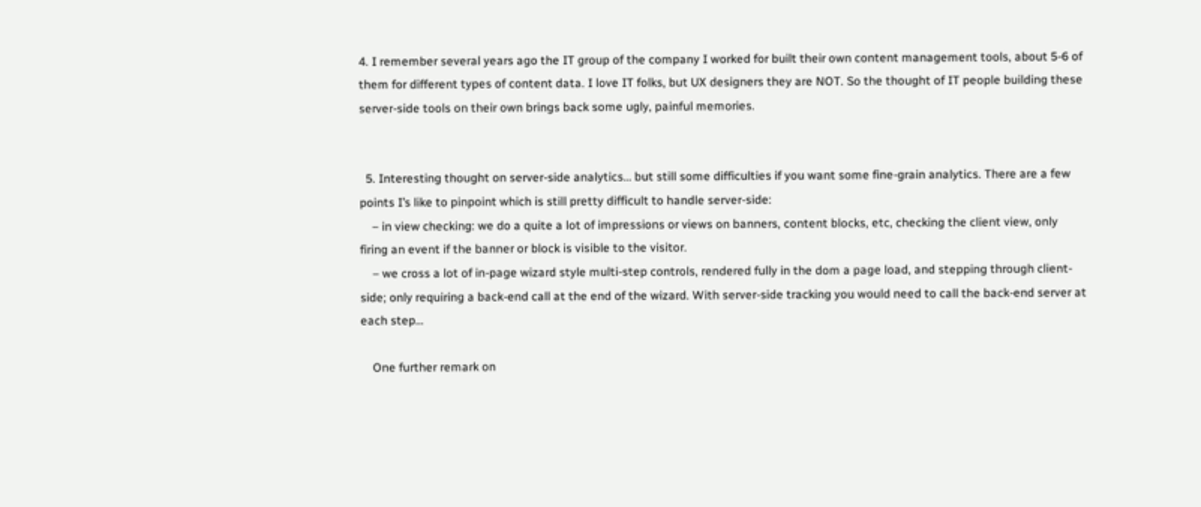4. I remember several years ago the IT group of the company I worked for built their own content management tools, about 5-6 of them for different types of content data. I love IT folks, but UX designers they are NOT. So the thought of IT people building these server-side tools on their own brings back some ugly, painful memories.


  5. Interesting thought on server-side analytics… but still some difficulties if you want some fine-grain analytics. There are a few points I’s like to pinpoint which is still pretty difficult to handle server-side:
    – in view checking: we do a quite a lot of impressions or views on banners, content blocks, etc, checking the client view, only firing an event if the banner or block is visible to the visitor.
    – we cross a lot of in-page wizard style multi-step controls, rendered fully in the dom a page load, and stepping through client-side; only requiring a back-end call at the end of the wizard. With server-side tracking you would need to call the back-end server at each step…

    One further remark on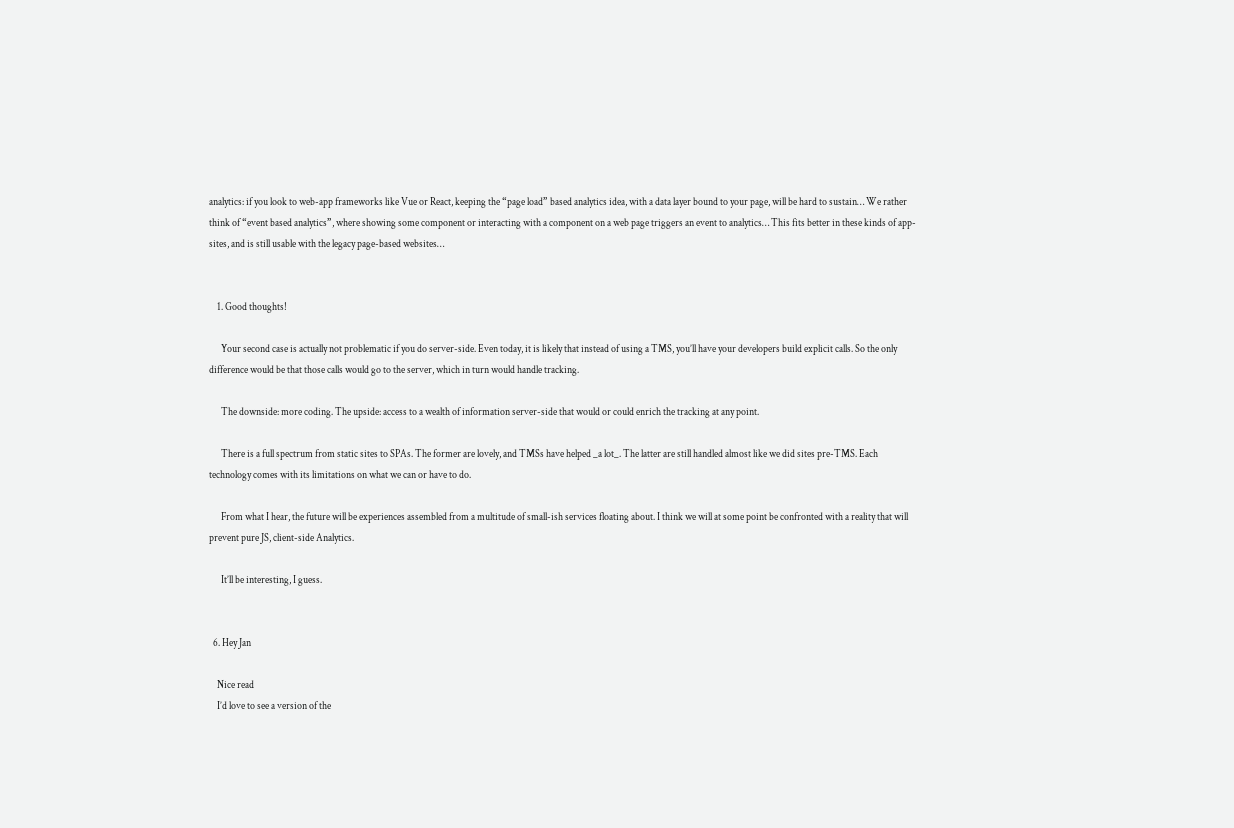analytics: if you look to web-app frameworks like Vue or React, keeping the “page load” based analytics idea, with a data layer bound to your page, will be hard to sustain… We rather think of “event based analytics”, where showing some component or interacting with a component on a web page triggers an event to analytics… This fits better in these kinds of app-sites, and is still usable with the legacy page-based websites…


    1. Good thoughts!

      Your second case is actually not problematic if you do server-side. Even today, it is likely that instead of using a TMS, you’ll have your developers build explicit calls. So the only difference would be that those calls would go to the server, which in turn would handle tracking.

      The downside: more coding. The upside: access to a wealth of information server-side that would or could enrich the tracking at any point.

      There is a full spectrum from static sites to SPAs. The former are lovely, and TMSs have helped _a lot_. The latter are still handled almost like we did sites pre-TMS. Each technology comes with its limitations on what we can or have to do.

      From what I hear, the future will be experiences assembled from a multitude of small-ish services floating about. I think we will at some point be confronted with a reality that will prevent pure JS, client-side Analytics.

      It’ll be interesting, I guess.


  6. Hey Jan

    Nice read
    I’d love to see a version of the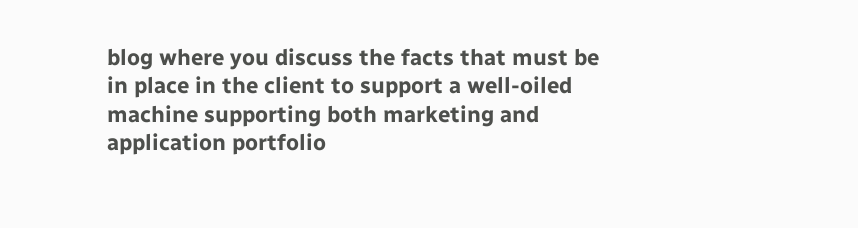blog where you discuss the facts that must be in place in the client to support a well-oiled machine supporting both marketing and application portfolio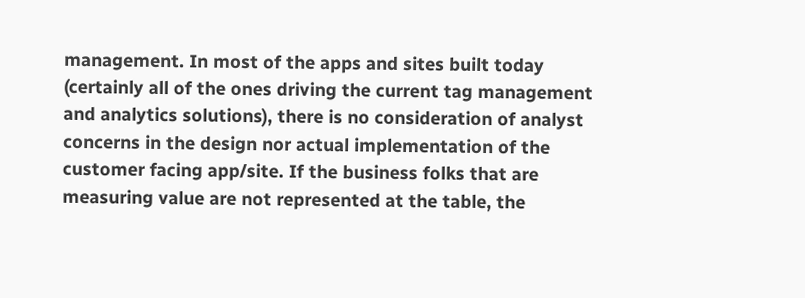management. In most of the apps and sites built today (certainly all of the ones driving the current tag management and analytics solutions), there is no consideration of analyst concerns in the design nor actual implementation of the customer facing app/site. If the business folks that are measuring value are not represented at the table, the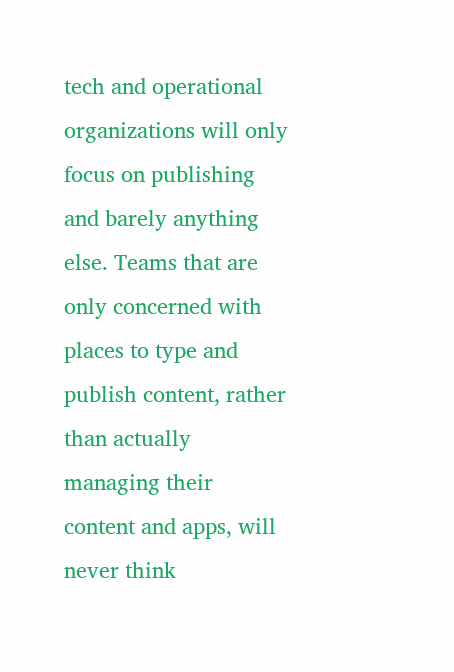tech and operational organizations will only focus on publishing and barely anything else. Teams that are only concerned with places to type and publish content, rather than actually managing their content and apps, will never think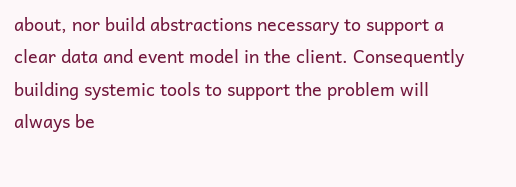about, nor build abstractions necessary to support a clear data and event model in the client. Consequently building systemic tools to support the problem will always be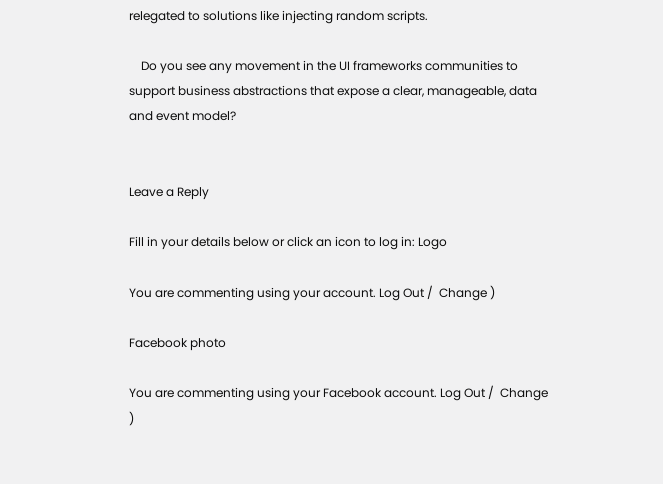relegated to solutions like injecting random scripts.

    Do you see any movement in the UI frameworks communities to support business abstractions that expose a clear, manageable, data and event model?


Leave a Reply

Fill in your details below or click an icon to log in: Logo

You are commenting using your account. Log Out /  Change )

Facebook photo

You are commenting using your Facebook account. Log Out /  Change )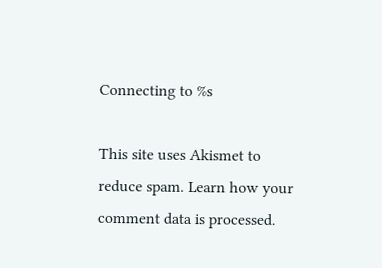Connecting to %s

This site uses Akismet to reduce spam. Learn how your comment data is processed.